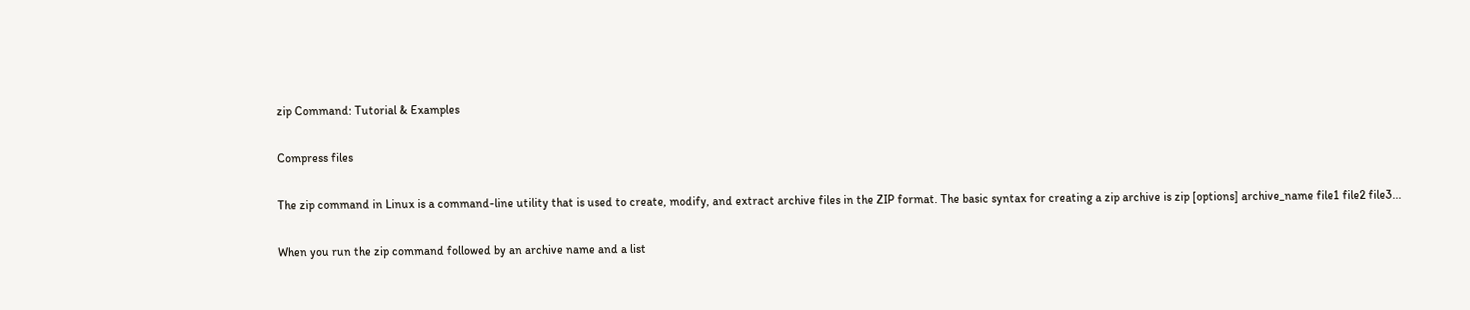zip Command: Tutorial & Examples

Compress files

The zip command in Linux is a command-line utility that is used to create, modify, and extract archive files in the ZIP format. The basic syntax for creating a zip archive is zip [options] archive_name file1 file2 file3...

When you run the zip command followed by an archive name and a list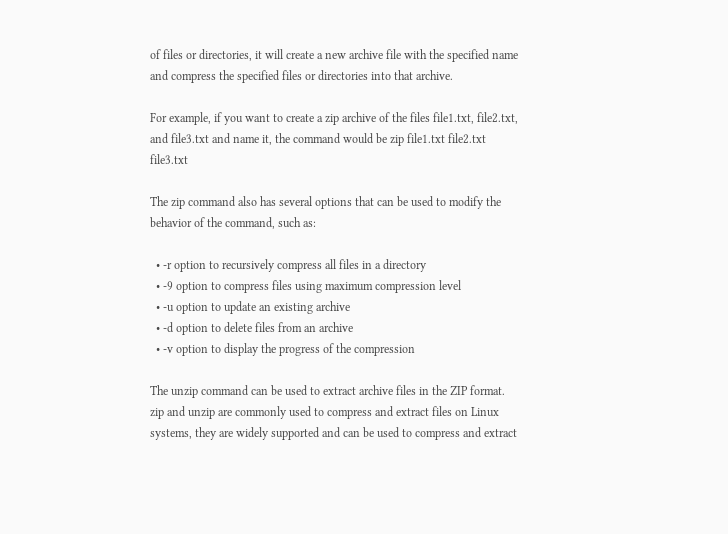of files or directories, it will create a new archive file with the specified name and compress the specified files or directories into that archive.

For example, if you want to create a zip archive of the files file1.txt, file2.txt, and file3.txt and name it, the command would be zip file1.txt file2.txt file3.txt

The zip command also has several options that can be used to modify the behavior of the command, such as:

  • -r option to recursively compress all files in a directory
  • -9 option to compress files using maximum compression level
  • -u option to update an existing archive
  • -d option to delete files from an archive
  • -v option to display the progress of the compression

The unzip command can be used to extract archive files in the ZIP format. zip and unzip are commonly used to compress and extract files on Linux systems, they are widely supported and can be used to compress and extract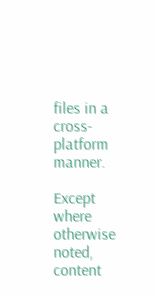files in a cross-platform manner.

Except where otherwise noted, content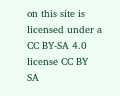on this site is licensed under a CC BY-SA 4.0 license CC BY SA